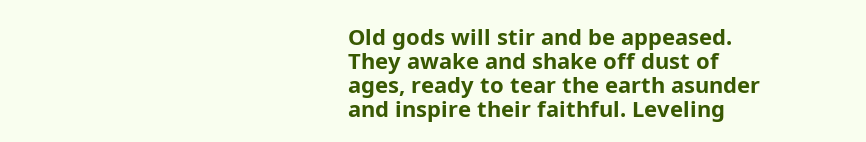Old gods will stir and be appeased. They awake and shake off dust of ages, ready to tear the earth asunder and inspire their faithful. Leveling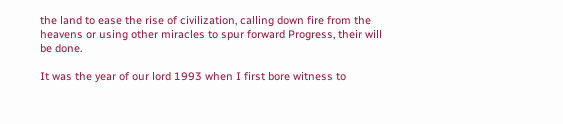the land to ease the rise of civilization, calling down fire from the heavens or using other miracles to spur forward Progress, their will be done.

It was the year of our lord 1993 when I first bore witness to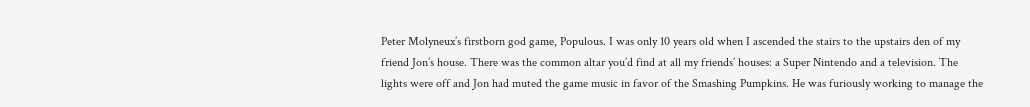Peter Molyneux’s firstborn god game, Populous. I was only 10 years old when I ascended the stairs to the upstairs den of my friend Jon’s house. There was the common altar you’d find at all my friends’ houses: a Super Nintendo and a television. The lights were off and Jon had muted the game music in favor of the Smashing Pumpkins. He was furiously working to manage the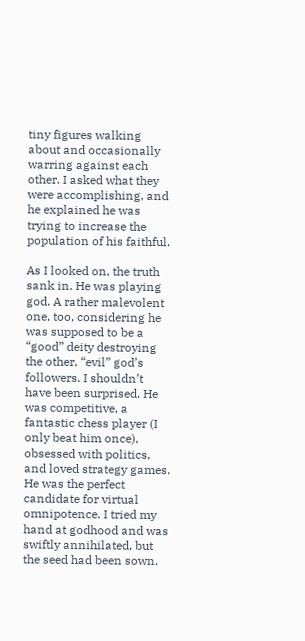tiny figures walking about and occasionally warring against each other. I asked what they were accomplishing, and he explained he was trying to increase the population of his faithful.

As I looked on, the truth sank in. He was playing god. A rather malevolent one, too, considering he was supposed to be a “good” deity destroying the other, “evil” god’s followers. I shouldn’t have been surprised. He was competitive, a fantastic chess player (I only beat him once), obsessed with politics, and loved strategy games. He was the perfect candidate for virtual omnipotence. I tried my hand at godhood and was swiftly annihilated, but the seed had been sown.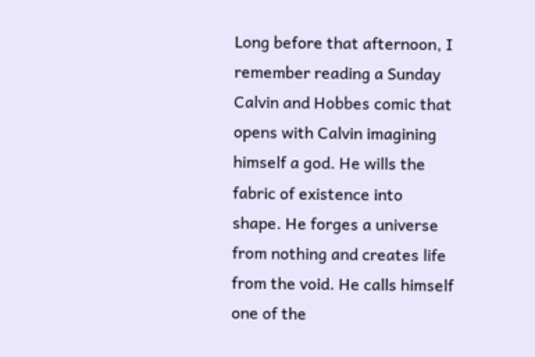Long before that afternoon, I remember reading a Sunday Calvin and Hobbes comic that opens with Calvin imagining himself a god. He wills the fabric of existence into shape. He forges a universe from nothing and creates life from the void. He calls himself one of the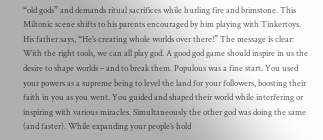“old gods” and demands ritual sacrifices while hurling fire and brimstone. This Miltonic scene shifts to his parents encouraged by him playing with Tinkertoys. His father says, “He’s creating whole worlds over there!” The message is clear: With the right tools, we can all play god. A good god game should inspire in us the desire to shape worlds – and to break them. Populous was a fine start. You used your powers as a supreme being to level the land for your followers, boosting their faith in you as you went. You guided and shaped their world while interfering or inspiring with various miracles. Simultaneously the other god was doing the same (and faster). While expanding your people’s hold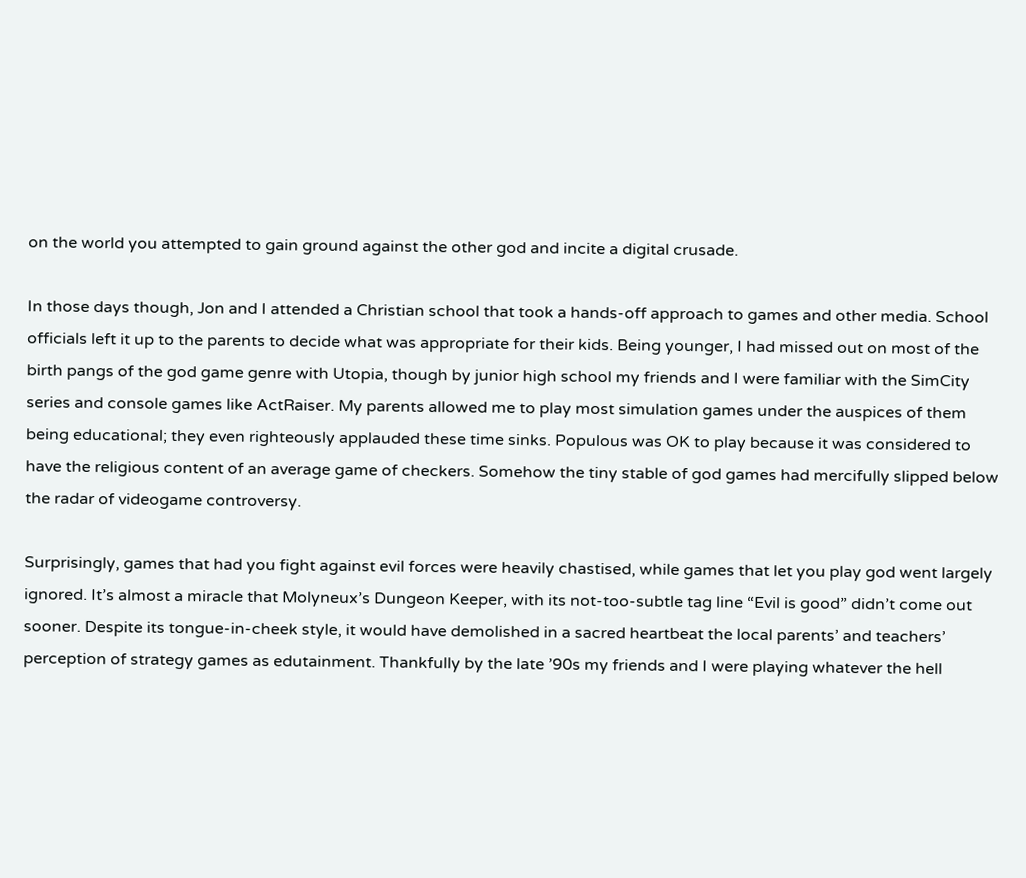on the world you attempted to gain ground against the other god and incite a digital crusade.

In those days though, Jon and I attended a Christian school that took a hands-off approach to games and other media. School officials left it up to the parents to decide what was appropriate for their kids. Being younger, I had missed out on most of the birth pangs of the god game genre with Utopia, though by junior high school my friends and I were familiar with the SimCity series and console games like ActRaiser. My parents allowed me to play most simulation games under the auspices of them being educational; they even righteously applauded these time sinks. Populous was OK to play because it was considered to have the religious content of an average game of checkers. Somehow the tiny stable of god games had mercifully slipped below the radar of videogame controversy.

Surprisingly, games that had you fight against evil forces were heavily chastised, while games that let you play god went largely ignored. It’s almost a miracle that Molyneux’s Dungeon Keeper, with its not-too-subtle tag line “Evil is good” didn’t come out sooner. Despite its tongue-in-cheek style, it would have demolished in a sacred heartbeat the local parents’ and teachers’ perception of strategy games as edutainment. Thankfully by the late ’90s my friends and I were playing whatever the hell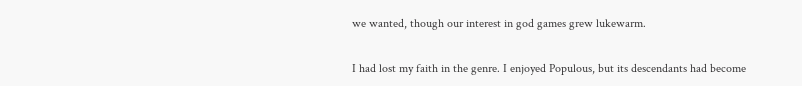we wanted, though our interest in god games grew lukewarm.


I had lost my faith in the genre. I enjoyed Populous, but its descendants had become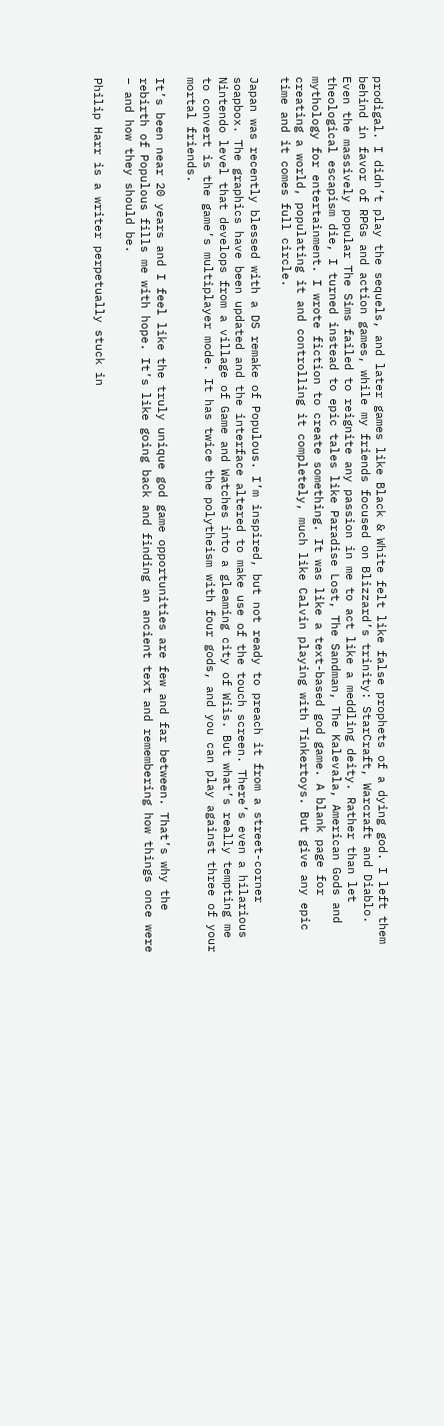prodigal. I didn’t play the sequels, and later games like Black & White felt like false prophets of a dying god. I left them behind in favor of RPGs and action games, while my friends focused on Blizzard’s trinity: StarCraft, Warcraft and Diablo. Even the massively popular The Sims failed to reignite any passion in me to act like a meddling deity. Rather than let theological escapism die, I turned instead to epic tales like Paradise Lost, The Sandman, The Kalevala, American Gods and mythology for entertainment. I wrote fiction to create something. It was like a text-based god game. A blank page for creating a world, populating it and controlling it completely, much like Calvin playing with Tinkertoys. But give any epic time and it comes full circle.

Japan was recently blessed with a DS remake of Populous. I’m inspired, but not ready to preach it from a street-corner soapbox. The graphics have been updated and the interface altered to make use of the touch screen. There’s even a hilarious Nintendo level that develops from a village of Game and Watches into a gleaming city of Wiis. But what’s really tempting me to convert is the game’s multiplayer mode. It has twice the polytheism with four gods, and you can play against three of your mortal friends.

It’s been near 20 years and I feel like the truly unique god game opportunities are few and far between. That’s why the rebirth of Populous fills me with hope. It’s like going back and finding an ancient text and remembering how things once were – and how they should be.

Philip Harr is a writer perpetually stuck in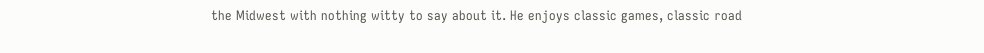the Midwest with nothing witty to say about it. He enjoys classic games, classic road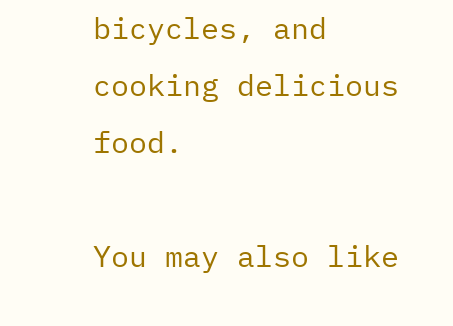bicycles, and cooking delicious food.

You may also like